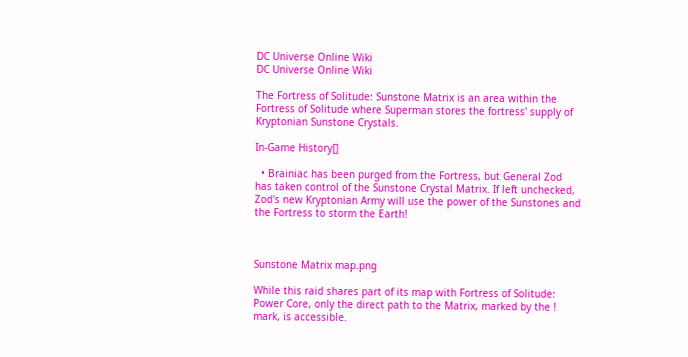DC Universe Online Wiki
DC Universe Online Wiki

The Fortress of Solitude: Sunstone Matrix is an area within the Fortress of Solitude where Superman stores the fortress' supply of Kryptonian Sunstone Crystals.

In-Game History[]

  • Brainiac has been purged from the Fortress, but General Zod has taken control of the Sunstone Crystal Matrix. If left unchecked, Zod's new Kryptonian Army will use the power of the Sunstones and the Fortress to storm the Earth!



Sunstone Matrix map.png

While this raid shares part of its map with Fortress of Solitude: Power Core, only the direct path to the Matrix, marked by the ! mark, is accessible.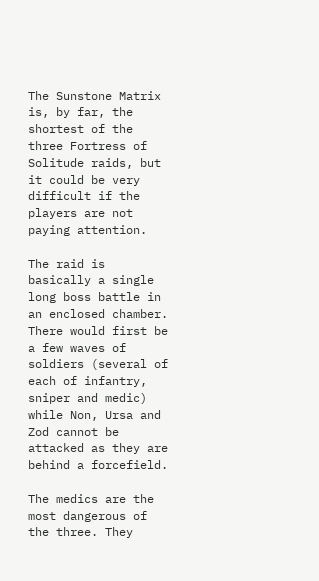The Sunstone Matrix is, by far, the shortest of the three Fortress of Solitude raids, but it could be very difficult if the players are not paying attention.

The raid is basically a single long boss battle in an enclosed chamber. There would first be a few waves of soldiers (several of each of infantry, sniper and medic) while Non, Ursa and Zod cannot be attacked as they are behind a forcefield.

The medics are the most dangerous of the three. They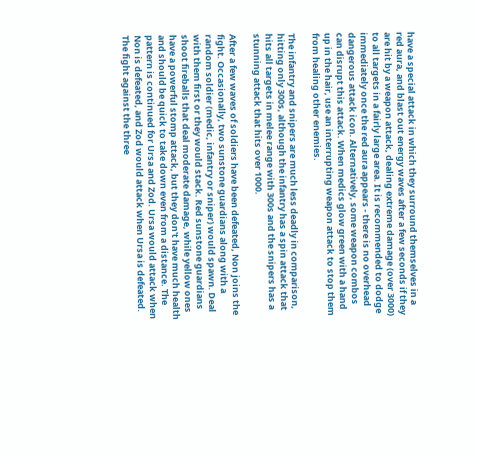have a special attack in which they surround themselves in a red aura, and blast out energy waves after a few seconds if they are hit by a weapon attack, dealing extreme damage (over 3000) to all targets in a fairly large area. It is recommended to dodge immediately once the red aura appears - there is no overhead dangerous attack icon. Alternatively, some weapon combos can disrupt this attack. When medics glow green with a hand up in the hair, use an interrupting weapon attack to stop them from healing other enemies.

The infantry and snipers are much less deadly in comparison, hitting only 300s, although the infantry has a spin attack that hits all targets in melee range with 300s and the snipers has a stunning attack that hits over 1000.

After a few waves of soldiers have been defeated, Non joins the fight. Occasionally, two sunstone guardians along with a random soldier (medic, infantry or sniper) would spawn. Deal with them first or they would stack. Red sunstone guardians shoot fireballs that deal moderate damage, while yellow ones have a powerful stomp attack, but they don't have much health and should be quick to take down even from a distance. The pattern is continued for Ursa and Zod. Ursa would attack when Non is defeated, and Zod would attack when Ursa is defeated. The fight against the three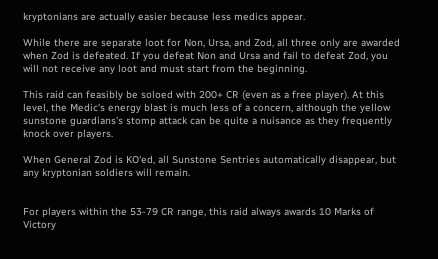kryptonians are actually easier because less medics appear.

While there are separate loot for Non, Ursa, and Zod, all three only are awarded when Zod is defeated. If you defeat Non and Ursa and fail to defeat Zod, you will not receive any loot and must start from the beginning.

This raid can feasibly be soloed with 200+ CR (even as a free player). At this level, the Medic's energy blast is much less of a concern, although the yellow sunstone guardians's stomp attack can be quite a nuisance as they frequently knock over players.

When General Zod is KO'ed, all Sunstone Sentries automatically disappear, but any kryptonian soldiers will remain.


For players within the 53-79 CR range, this raid always awards 10 Marks of Victory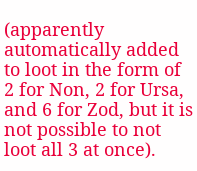(apparently automatically added to loot in the form of 2 for Non, 2 for Ursa, and 6 for Zod, but it is not possible to not loot all 3 at once).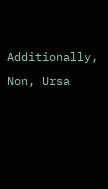Additionally, Non, Ursa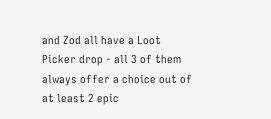and Zod all have a Loot Picker drop - all 3 of them always offer a choice out of at least 2 epic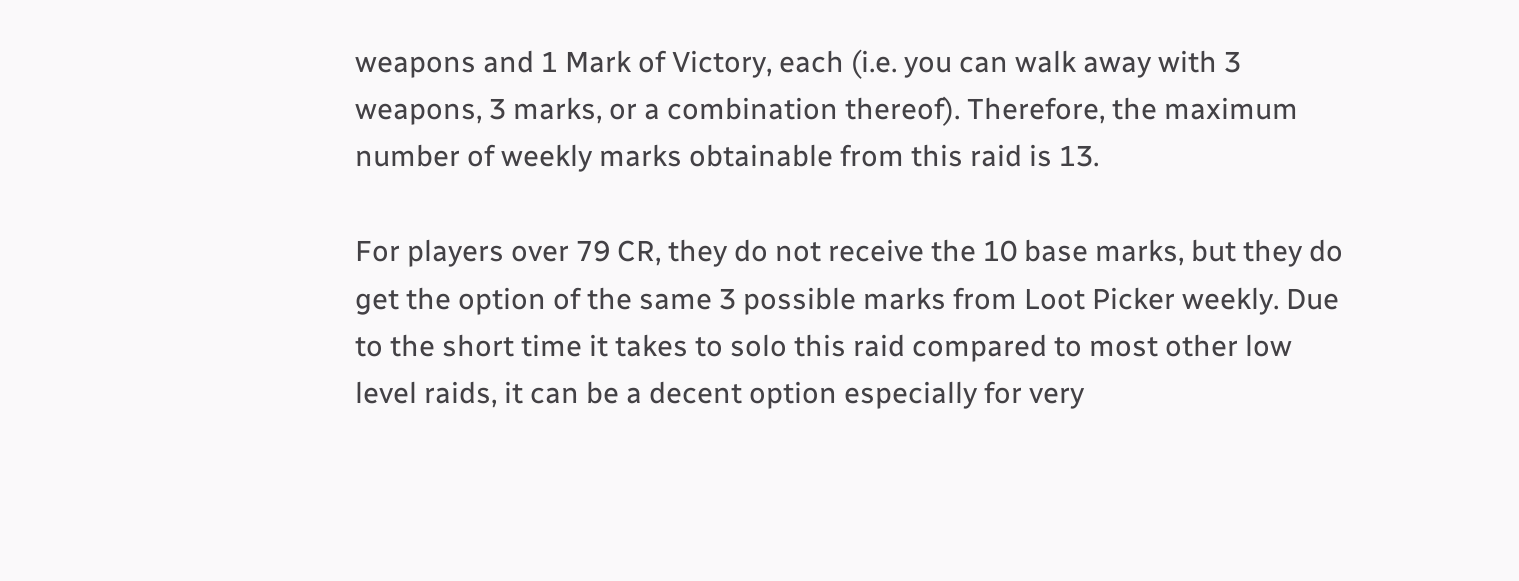weapons and 1 Mark of Victory, each (i.e. you can walk away with 3 weapons, 3 marks, or a combination thereof). Therefore, the maximum number of weekly marks obtainable from this raid is 13.

For players over 79 CR, they do not receive the 10 base marks, but they do get the option of the same 3 possible marks from Loot Picker weekly. Due to the short time it takes to solo this raid compared to most other low level raids, it can be a decent option especially for very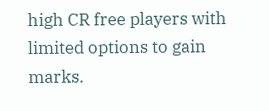high CR free players with limited options to gain marks.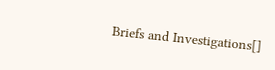Briefs and Investigations[]